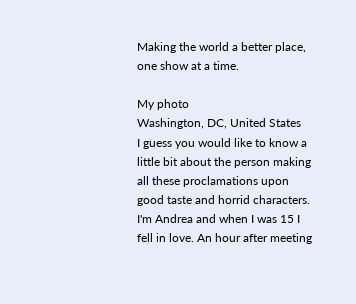Making the world a better place, one show at a time.

My photo
Washington, DC, United States
I guess you would like to know a little bit about the person making all these proclamations upon good taste and horrid characters. I'm Andrea and when I was 15 I fell in love. An hour after meeting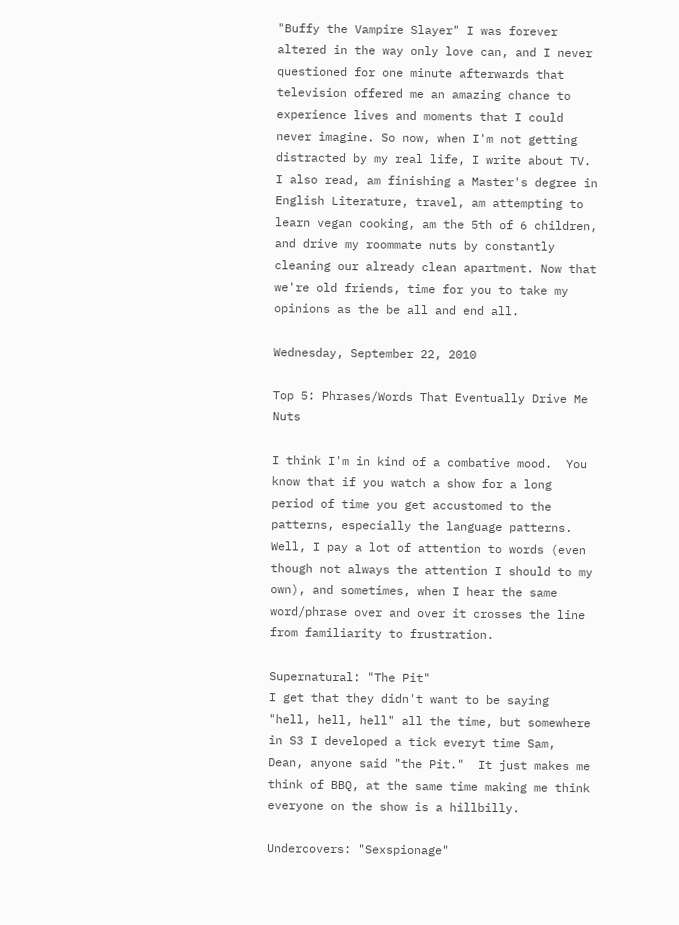"Buffy the Vampire Slayer" I was forever altered in the way only love can, and I never questioned for one minute afterwards that television offered me an amazing chance to experience lives and moments that I could never imagine. So now, when I'm not getting distracted by my real life, I write about TV. I also read, am finishing a Master's degree in English Literature, travel, am attempting to learn vegan cooking, am the 5th of 6 children, and drive my roommate nuts by constantly cleaning our already clean apartment. Now that we're old friends, time for you to take my opinions as the be all and end all.

Wednesday, September 22, 2010

Top 5: Phrases/Words That Eventually Drive Me Nuts

I think I'm in kind of a combative mood.  You know that if you watch a show for a long period of time you get accustomed to the patterns, especially the language patterns.  Well, I pay a lot of attention to words (even though not always the attention I should to my own), and sometimes, when I hear the same word/phrase over and over it crosses the line from familiarity to frustration.

Supernatural: "The Pit"
I get that they didn't want to be saying "hell, hell, hell" all the time, but somewhere in S3 I developed a tick everyt time Sam, Dean, anyone said "the Pit."  It just makes me think of BBQ, at the same time making me think everyone on the show is a hillbilly.

Undercovers: "Sexspionage"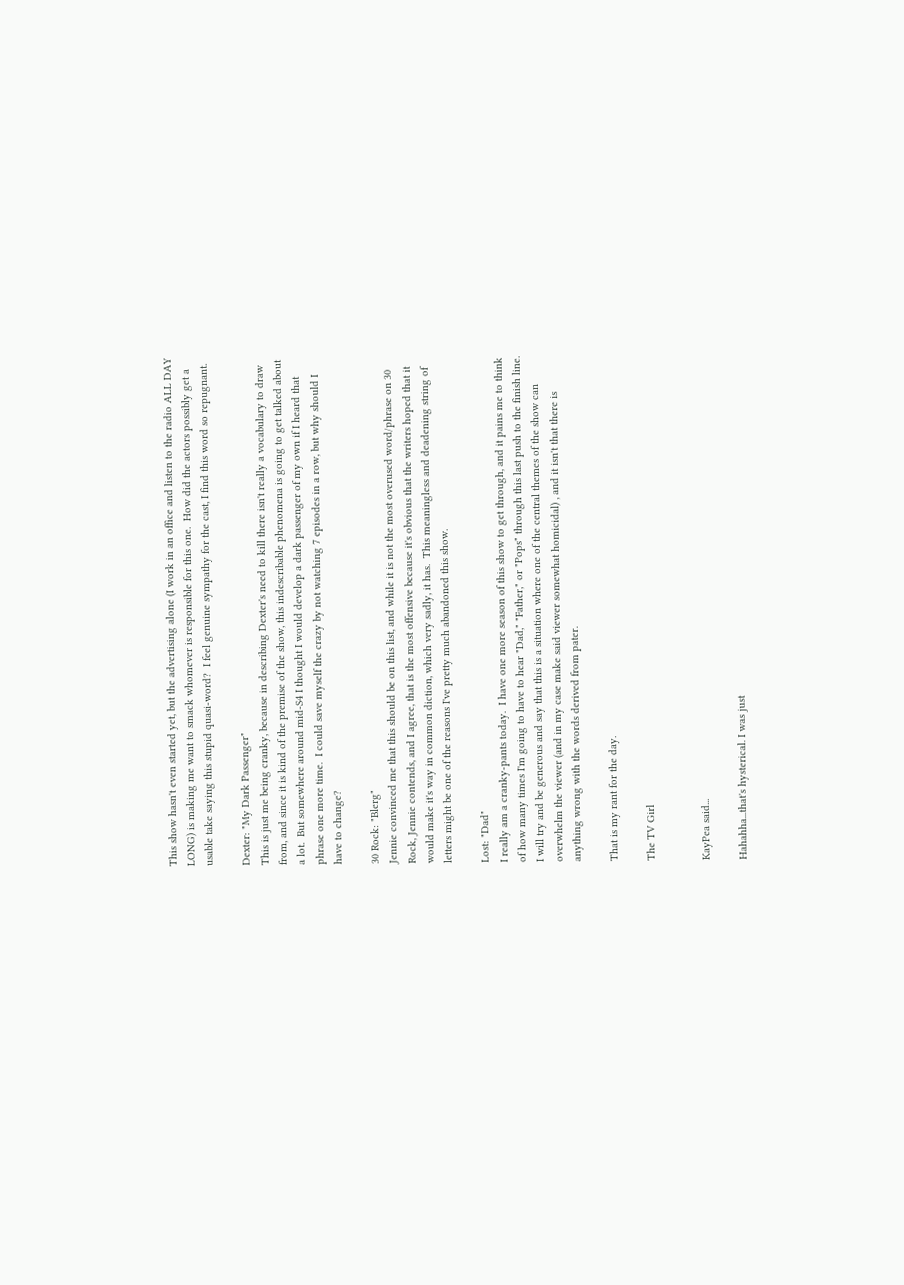This show hasn't even started yet, but the advertising alone (I work in an office and listen to the radio ALL DAY LONG) is making me want to smack whomever is responsible for this one.  How did the actors possibly get a usable take saying this stupid quasi-word?  I feel genuine sympathy for the cast, I find this word so repugnant.

Dexter: "My Dark Passenger"
This is just me being cranky, because in describing Dexter's need to kill there isn't really a vocabulary to draw from, and since it is kind of the premise of the show, this indescribable phenomena is going to get talked about a lot.  But somewhere around mid-S4 I thought I would develop a dark passenger of my own if I heard that phrase one more time.  I could save myself the crazy by not watching 7 episodes in a row, but why should I have to change?

30 Rock: "Blerg"
Jennie convinced me that this should be on this list, and while it is not the most overused word/phrase on 30 Rock, Jennie contends, and I agree, that is the most offensive because it's obvious that the writers hoped that it would make it's way in common diction, which very sadly, it has.  This meaningless and deadening string of letters might be one of the reasons I've pretty much abandoned this show.

Lost: "Dad"
I really am a cranky-pants today.  I have one more season of this show to get through, and it pains me to think of how many times I'm going to have to hear "Dad," "Father," or "Pops" through this last push to the finish line.  I will try and be generous and say that this is a situation where one of the central themes of the show can overwhelm the viewer (and in my case make said viewer somewhat homicidal) , and it isn't that there is anything wrong with the words derived from pater.

That is my rant for the day.

The TV Girl


KayPea said...

Hahahha...that's hysterical. I was just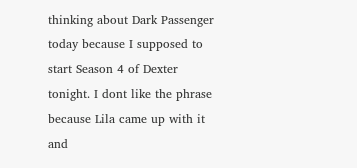thinking about Dark Passenger today because I supposed to start Season 4 of Dexter tonight. I dont like the phrase because Lila came up with it and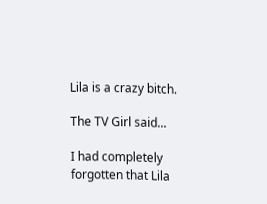Lila is a crazy bitch.

The TV Girl said...

I had completely forgotten that Lila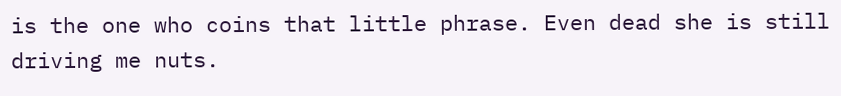is the one who coins that little phrase. Even dead she is still driving me nuts.